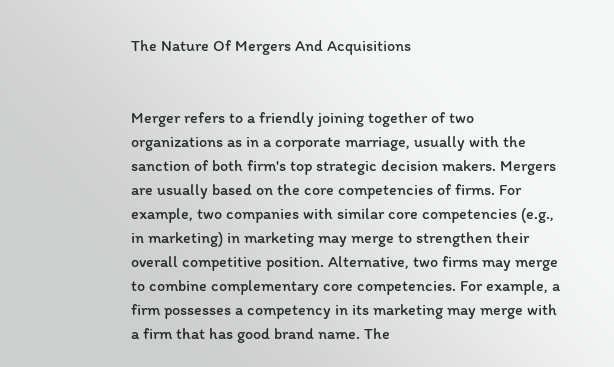The Nature Of Mergers And Acquisitions


Merger refers to a friendly joining together of two organizations as in a corporate marriage, usually with the sanction of both firm's top strategic decision makers. Mergers are usually based on the core competencies of firms. For example, two companies with similar core competencies (e.g., in marketing) in marketing may merge to strengthen their overall competitive position. Alternative, two firms may merge to combine complementary core competencies. For example, a firm possesses a competency in its marketing may merge with a firm that has good brand name. The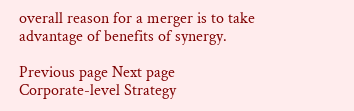overall reason for a merger is to take advantage of benefits of synergy.

Previous page Next page
Corporate-level Strategy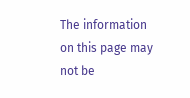The information on this page may not be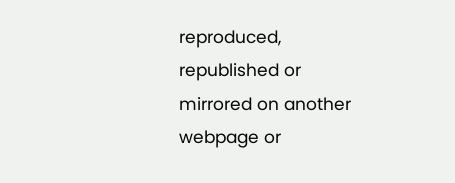reproduced, republished or mirrored on another webpage or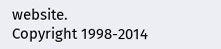website.
Copyright 1998-2014